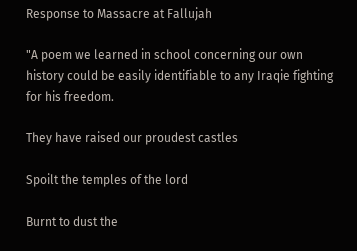Response to Massacre at Fallujah

"A poem we learned in school concerning our own history could be easily identifiable to any Iraqie fighting for his freedom.

They have raised our proudest castles

Spoilt the temples of the lord

Burnt to dust the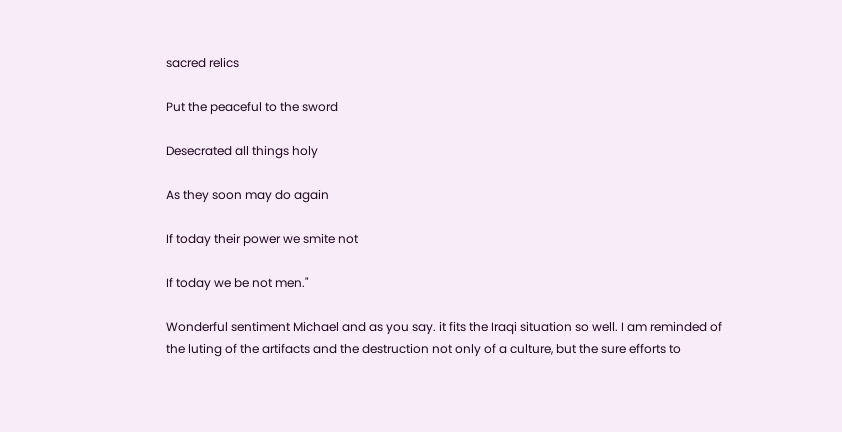sacred relics

Put the peaceful to the sword

Desecrated all things holy

As they soon may do again

If today their power we smite not

If today we be not men."

Wonderful sentiment Michael and as you say. it fits the Iraqi situation so well. I am reminded of the luting of the artifacts and the destruction not only of a culture, but the sure efforts to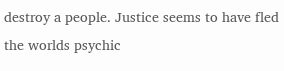destroy a people. Justice seems to have fled the worlds psychic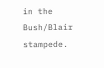in the Bush/Blair stampede.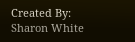Created By: Sharon White